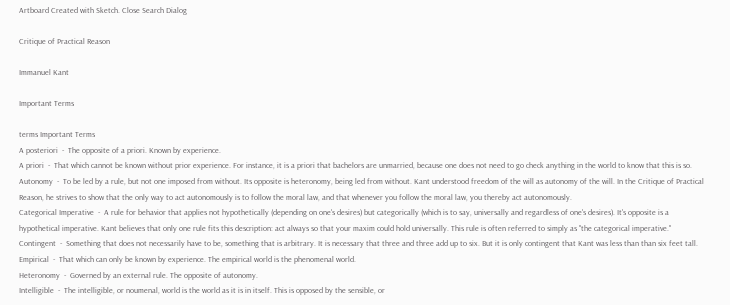Artboard Created with Sketch. Close Search Dialog

Critique of Practical Reason

Immanuel Kant

Important Terms

terms Important Terms
A posteriori  -  The opposite of a priori. Known by experience.
A priori  -  That which cannot be known without prior experience. For instance, it is a priori that bachelors are unmarried, because one does not need to go check anything in the world to know that this is so.
Autonomy  -  To be led by a rule, but not one imposed from without. Its opposite is heteronomy, being led from without. Kant understood freedom of the will as autonomy of the will. In the Critique of Practical Reason, he strives to show that the only way to act autonomously is to follow the moral law, and that whenever you follow the moral law, you thereby act autonomously.
Categorical Imperative  -  A rule for behavior that applies not hypothetically (depending on one's desires) but categorically (which is to say, universally and regardless of one's desires). It's opposite is a hypothetical imperative. Kant believes that only one rule fits this description: act always so that your maxim could hold universally. This rule is often referred to simply as "the categorical imperative."
Contingent  -  Something that does not necessarily have to be, something that is arbitrary. It is necessary that three and three add up to six. But it is only contingent that Kant was less than than six feet tall.
Empirical  -  That which can only be known by experience. The empirical world is the phenomenal world.
Heteronomy  -  Governed by an external rule. The opposite of autonomy.
Intelligible  -  The intelligible, or noumenal, world is the world as it is in itself. This is opposed by the sensible, or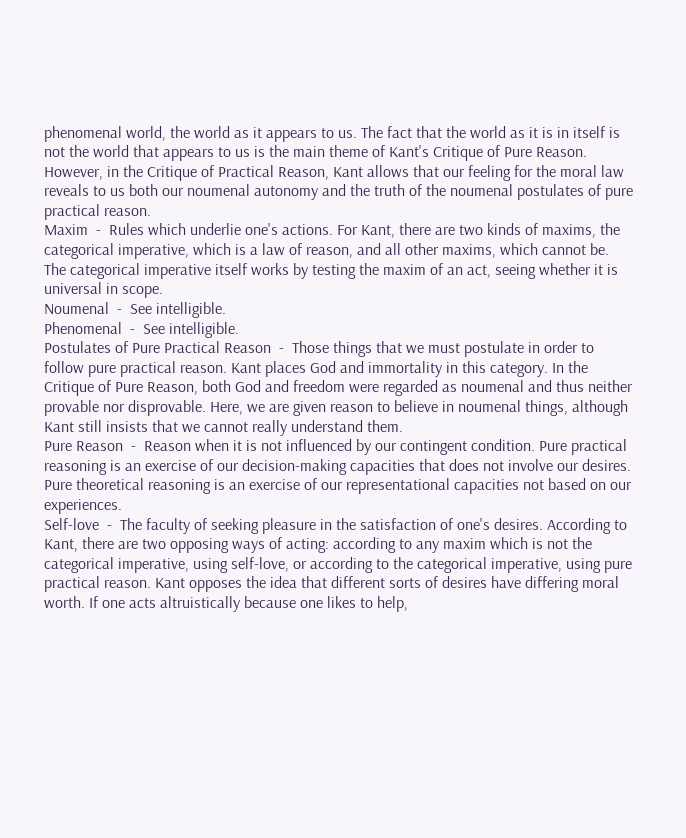phenomenal world, the world as it appears to us. The fact that the world as it is in itself is not the world that appears to us is the main theme of Kant's Critique of Pure Reason. However, in the Critique of Practical Reason, Kant allows that our feeling for the moral law reveals to us both our noumenal autonomy and the truth of the noumenal postulates of pure practical reason.
Maxim  -  Rules which underlie one's actions. For Kant, there are two kinds of maxims, the categorical imperative, which is a law of reason, and all other maxims, which cannot be. The categorical imperative itself works by testing the maxim of an act, seeing whether it is universal in scope.
Noumenal  -  See intelligible.
Phenomenal  -  See intelligible.
Postulates of Pure Practical Reason  -  Those things that we must postulate in order to follow pure practical reason. Kant places God and immortality in this category. In the Critique of Pure Reason, both God and freedom were regarded as noumenal and thus neither provable nor disprovable. Here, we are given reason to believe in noumenal things, although Kant still insists that we cannot really understand them.
Pure Reason  -  Reason when it is not influenced by our contingent condition. Pure practical reasoning is an exercise of our decision-making capacities that does not involve our desires. Pure theoretical reasoning is an exercise of our representational capacities not based on our experiences.
Self-love  -  The faculty of seeking pleasure in the satisfaction of one's desires. According to Kant, there are two opposing ways of acting: according to any maxim which is not the categorical imperative, using self-love, or according to the categorical imperative, using pure practical reason. Kant opposes the idea that different sorts of desires have differing moral worth. If one acts altruistically because one likes to help,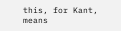this, for Kant, means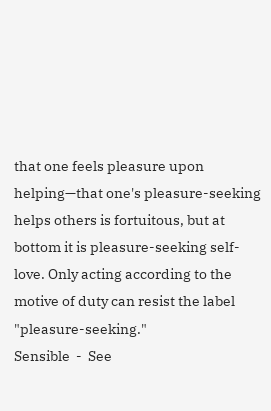that one feels pleasure upon helping—that one's pleasure-seeking helps others is fortuitous, but at bottom it is pleasure-seeking self-love. Only acting according to the motive of duty can resist the label "pleasure-seeking."
Sensible  -  See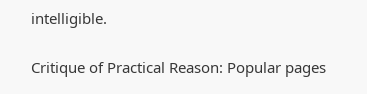intelligible.

Critique of Practical Reason: Popular pages